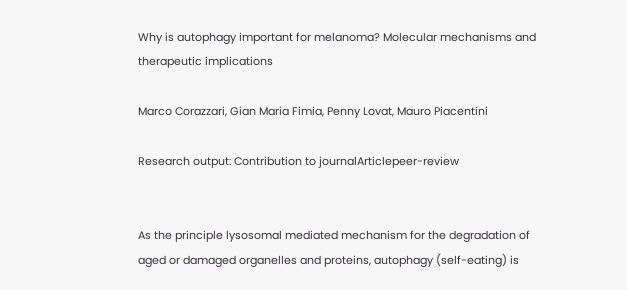Why is autophagy important for melanoma? Molecular mechanisms and therapeutic implications

Marco Corazzari, Gian Maria Fimia, Penny Lovat, Mauro Piacentini

Research output: Contribution to journalArticlepeer-review


As the principle lysosomal mediated mechanism for the degradation of aged or damaged organelles and proteins, autophagy (self-eating) is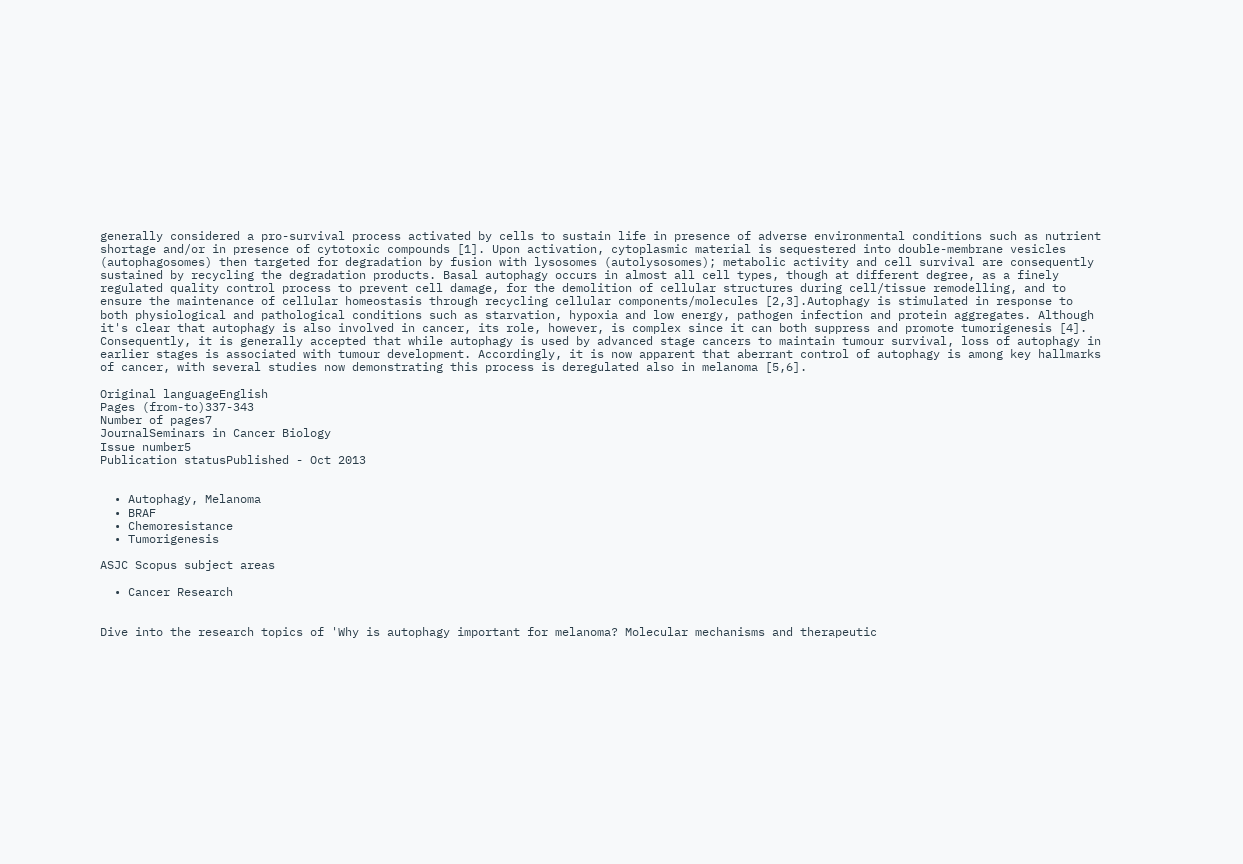generally considered a pro-survival process activated by cells to sustain life in presence of adverse environmental conditions such as nutrient shortage and/or in presence of cytotoxic compounds [1]. Upon activation, cytoplasmic material is sequestered into double-membrane vesicles (autophagosomes) then targeted for degradation by fusion with lysosomes (autolysosomes); metabolic activity and cell survival are consequently sustained by recycling the degradation products. Basal autophagy occurs in almost all cell types, though at different degree, as a finely regulated quality control process to prevent cell damage, for the demolition of cellular structures during cell/tissue remodelling, and to ensure the maintenance of cellular homeostasis through recycling cellular components/molecules [2,3].Autophagy is stimulated in response to both physiological and pathological conditions such as starvation, hypoxia and low energy, pathogen infection and protein aggregates. Although it's clear that autophagy is also involved in cancer, its role, however, is complex since it can both suppress and promote tumorigenesis [4]. Consequently, it is generally accepted that while autophagy is used by advanced stage cancers to maintain tumour survival, loss of autophagy in earlier stages is associated with tumour development. Accordingly, it is now apparent that aberrant control of autophagy is among key hallmarks of cancer, with several studies now demonstrating this process is deregulated also in melanoma [5,6].

Original languageEnglish
Pages (from-to)337-343
Number of pages7
JournalSeminars in Cancer Biology
Issue number5
Publication statusPublished - Oct 2013


  • Autophagy, Melanoma
  • BRAF
  • Chemoresistance
  • Tumorigenesis

ASJC Scopus subject areas

  • Cancer Research


Dive into the research topics of 'Why is autophagy important for melanoma? Molecular mechanisms and therapeutic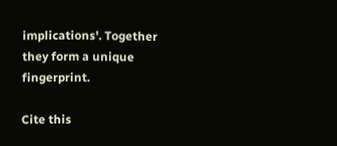implications'. Together they form a unique fingerprint.

Cite this